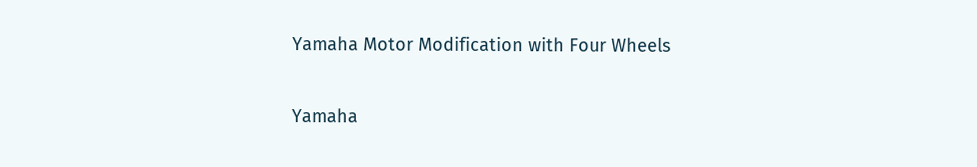Yamaha Motor Modification with Four Wheels

Yamaha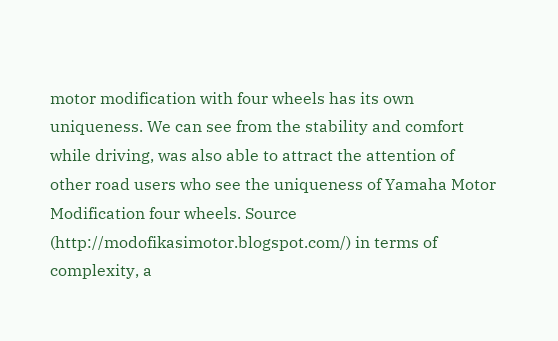motor modification with four wheels has its own uniqueness. We can see from the stability and comfort while driving, was also able to attract the attention of other road users who see the uniqueness of Yamaha Motor Modification four wheels. Source (http://modofikasimotor.blogspot.com/) in terms of complexity, a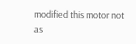modified this motor not as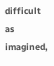difficult as imagined,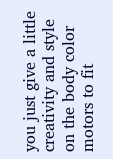you just give a little creativity and style on the body color motors to fit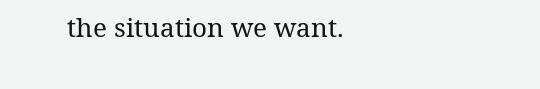the situation we want.